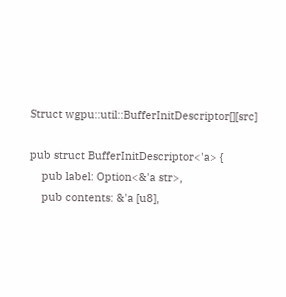Struct wgpu::util::BufferInitDescriptor[][src]

pub struct BufferInitDescriptor<'a> {
    pub label: Option<&'a str>,
    pub contents: &'a [u8],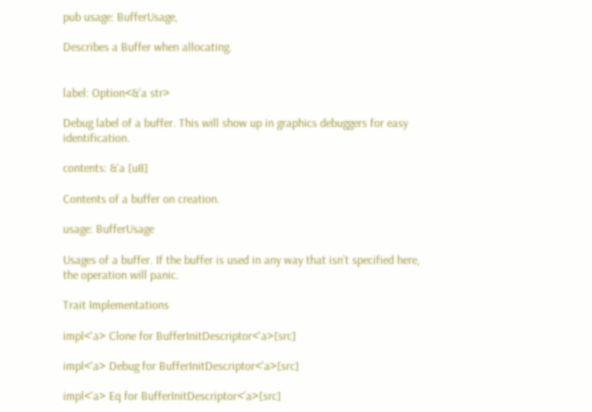pub usage: BufferUsage,

Describes a Buffer when allocating.


label: Option<&'a str>

Debug label of a buffer. This will show up in graphics debuggers for easy identification.

contents: &'a [u8]

Contents of a buffer on creation.

usage: BufferUsage

Usages of a buffer. If the buffer is used in any way that isn’t specified here, the operation will panic.

Trait Implementations

impl<'a> Clone for BufferInitDescriptor<'a>[src]

impl<'a> Debug for BufferInitDescriptor<'a>[src]

impl<'a> Eq for BufferInitDescriptor<'a>[src]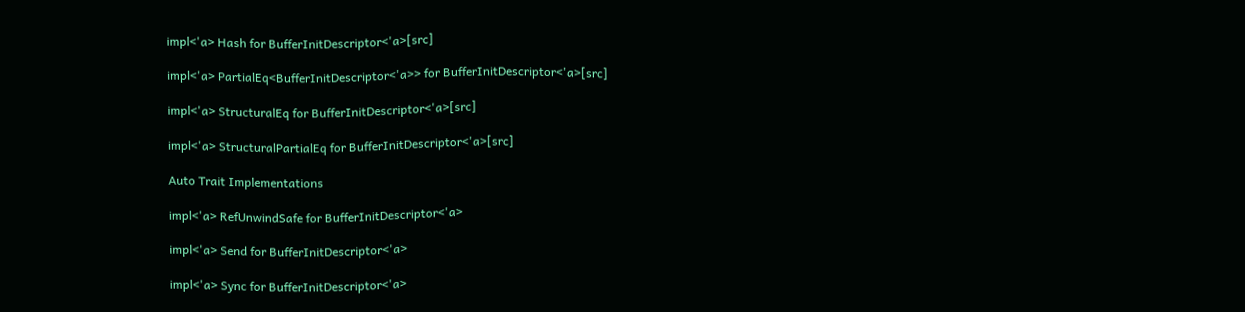impl<'a> Hash for BufferInitDescriptor<'a>[src]

impl<'a> PartialEq<BufferInitDescriptor<'a>> for BufferInitDescriptor<'a>[src]

impl<'a> StructuralEq for BufferInitDescriptor<'a>[src]

impl<'a> StructuralPartialEq for BufferInitDescriptor<'a>[src]

Auto Trait Implementations

impl<'a> RefUnwindSafe for BufferInitDescriptor<'a>

impl<'a> Send for BufferInitDescriptor<'a>

impl<'a> Sync for BufferInitDescriptor<'a>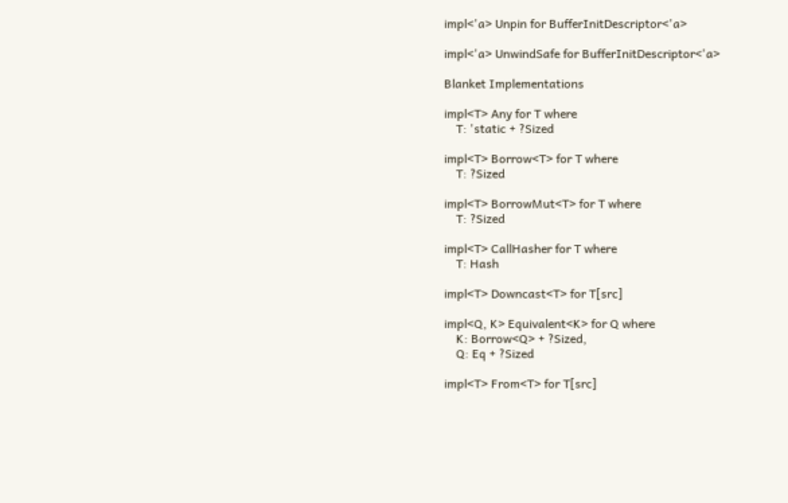impl<'a> Unpin for BufferInitDescriptor<'a>

impl<'a> UnwindSafe for BufferInitDescriptor<'a>

Blanket Implementations

impl<T> Any for T where
    T: 'static + ?Sized

impl<T> Borrow<T> for T where
    T: ?Sized

impl<T> BorrowMut<T> for T where
    T: ?Sized

impl<T> CallHasher for T where
    T: Hash

impl<T> Downcast<T> for T[src]

impl<Q, K> Equivalent<K> for Q where
    K: Borrow<Q> + ?Sized,
    Q: Eq + ?Sized

impl<T> From<T> for T[src]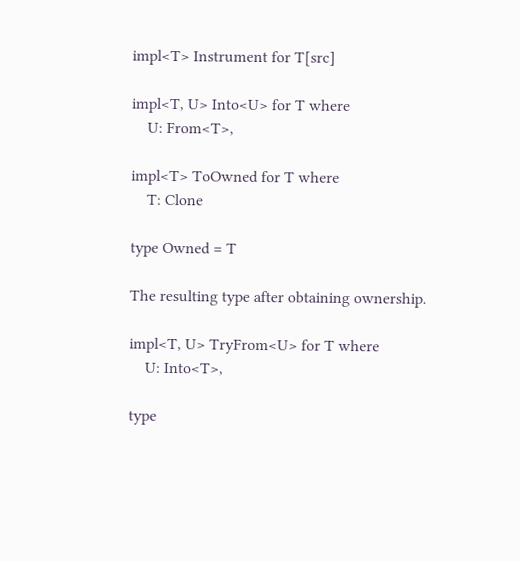impl<T> Instrument for T[src]

impl<T, U> Into<U> for T where
    U: From<T>,

impl<T> ToOwned for T where
    T: Clone

type Owned = T

The resulting type after obtaining ownership.

impl<T, U> TryFrom<U> for T where
    U: Into<T>,

type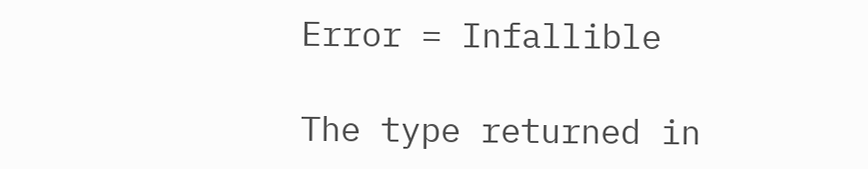Error = Infallible

The type returned in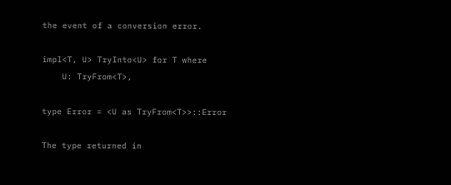the event of a conversion error.

impl<T, U> TryInto<U> for T where
    U: TryFrom<T>,

type Error = <U as TryFrom<T>>::Error

The type returned in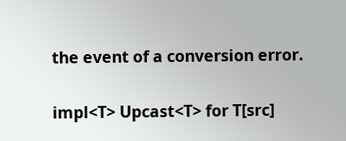the event of a conversion error.

impl<T> Upcast<T> for T[src]